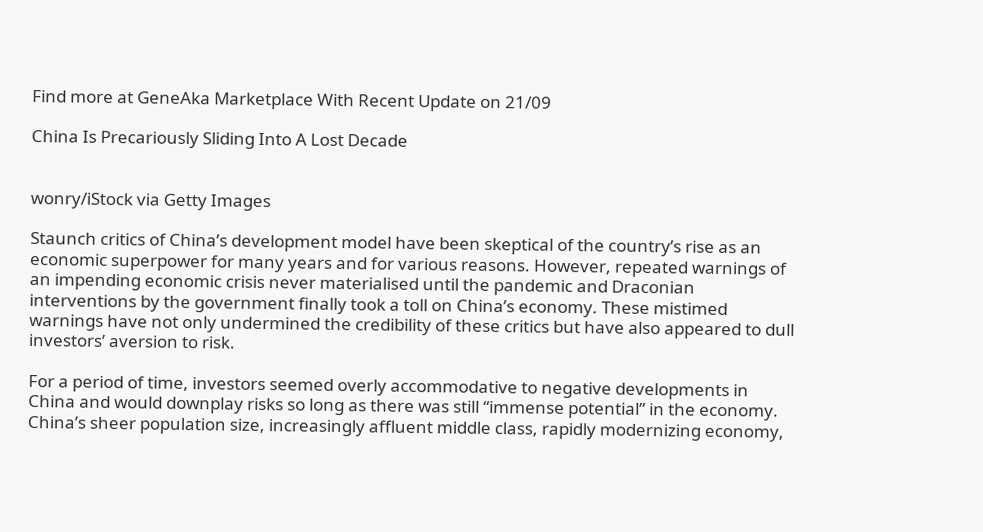Find more at GeneAka Marketplace With Recent Update on 21/09

China Is Precariously Sliding Into A Lost Decade


wonry/iStock via Getty Images

Staunch critics of China’s development model have been skeptical of the country’s rise as an economic superpower for many years and for various reasons. However, repeated warnings of an impending economic crisis never materialised until the pandemic and Draconian interventions by the government finally took a toll on China’s economy. These mistimed warnings have not only undermined the credibility of these critics but have also appeared to dull investors’ aversion to risk.

For a period of time, investors seemed overly accommodative to negative developments in China and would downplay risks so long as there was still “immense potential” in the economy. China’s sheer population size, increasingly affluent middle class, rapidly modernizing economy,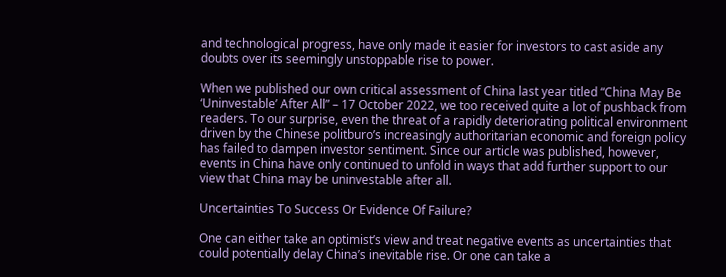and technological progress, have only made it easier for investors to cast aside any doubts over its seemingly unstoppable rise to power.

When we published our own critical assessment of China last year titled “China May Be ‘Uninvestable’ After All” – 17 October 2022, we too received quite a lot of pushback from readers. To our surprise, even the threat of a rapidly deteriorating political environment driven by the Chinese politburo’s increasingly authoritarian economic and foreign policy has failed to dampen investor sentiment. Since our article was published, however, events in China have only continued to unfold in ways that add further support to our view that China may be uninvestable after all.

Uncertainties To Success Or Evidence Of Failure?

One can either take an optimist’s view and treat negative events as uncertainties that could potentially delay China’s inevitable rise. Or one can take a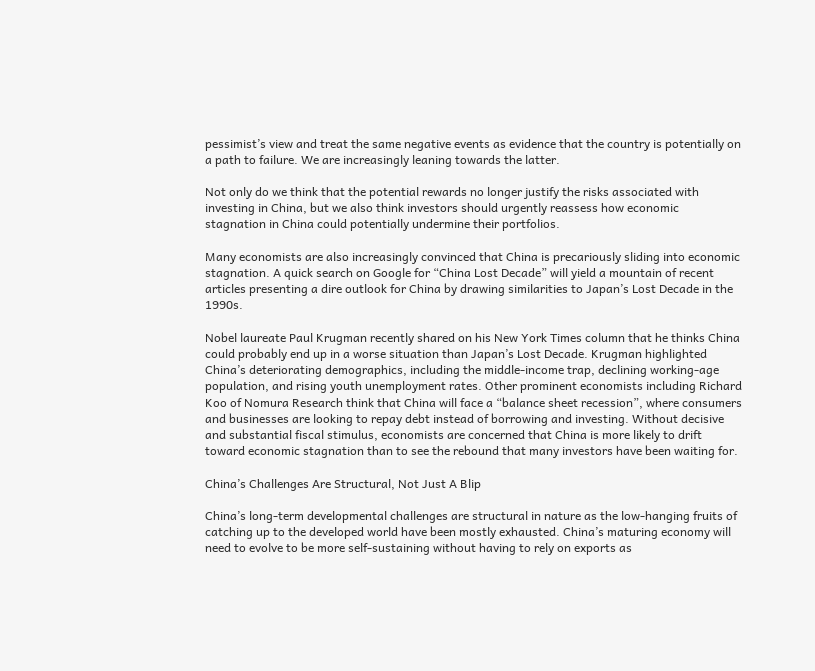pessimist’s view and treat the same negative events as evidence that the country is potentially on a path to failure. We are increasingly leaning towards the latter.

Not only do we think that the potential rewards no longer justify the risks associated with investing in China, but we also think investors should urgently reassess how economic stagnation in China could potentially undermine their portfolios.

Many economists are also increasingly convinced that China is precariously sliding into economic stagnation. A quick search on Google for “China Lost Decade” will yield a mountain of recent articles presenting a dire outlook for China by drawing similarities to Japan’s Lost Decade in the 1990s.

Nobel laureate Paul Krugman recently shared on his New York Times column that he thinks China could probably end up in a worse situation than Japan’s Lost Decade. Krugman highlighted China’s deteriorating demographics, including the middle-income trap, declining working-age population, and rising youth unemployment rates. Other prominent economists including Richard Koo of Nomura Research think that China will face a “balance sheet recession”, where consumers and businesses are looking to repay debt instead of borrowing and investing. Without decisive and substantial fiscal stimulus, economists are concerned that China is more likely to drift toward economic stagnation than to see the rebound that many investors have been waiting for.

China’s Challenges Are Structural, Not Just A Blip

China’s long-term developmental challenges are structural in nature as the low-hanging fruits of catching up to the developed world have been mostly exhausted. China’s maturing economy will need to evolve to be more self-sustaining without having to rely on exports as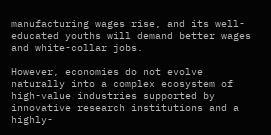manufacturing wages rise, and its well-educated youths will demand better wages and white-collar jobs.

However, economies do not evolve naturally into a complex ecosystem of high-value industries supported by innovative research institutions and a highly-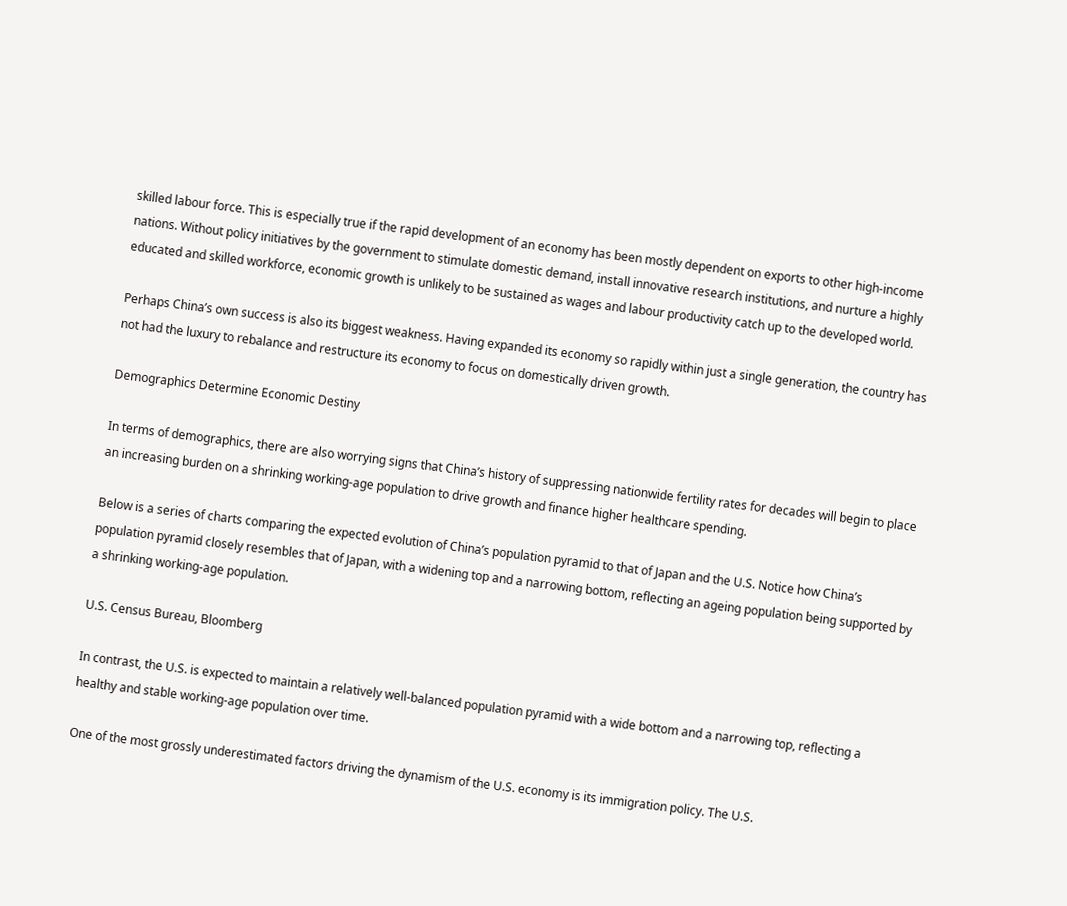skilled labour force. This is especially true if the rapid development of an economy has been mostly dependent on exports to other high-income nations. Without policy initiatives by the government to stimulate domestic demand, install innovative research institutions, and nurture a highly educated and skilled workforce, economic growth is unlikely to be sustained as wages and labour productivity catch up to the developed world.

Perhaps China’s own success is also its biggest weakness. Having expanded its economy so rapidly within just a single generation, the country has not had the luxury to rebalance and restructure its economy to focus on domestically driven growth.

Demographics Determine Economic Destiny

In terms of demographics, there are also worrying signs that China’s history of suppressing nationwide fertility rates for decades will begin to place an increasing burden on a shrinking working-age population to drive growth and finance higher healthcare spending.

Below is a series of charts comparing the expected evolution of China’s population pyramid to that of Japan and the U.S. Notice how China’s population pyramid closely resembles that of Japan, with a widening top and a narrowing bottom, reflecting an ageing population being supported by a shrinking working-age population.

U.S. Census Bureau, Bloomberg

In contrast, the U.S. is expected to maintain a relatively well-balanced population pyramid with a wide bottom and a narrowing top, reflecting a healthy and stable working-age population over time.

One of the most grossly underestimated factors driving the dynamism of the U.S. economy is its immigration policy. The U.S.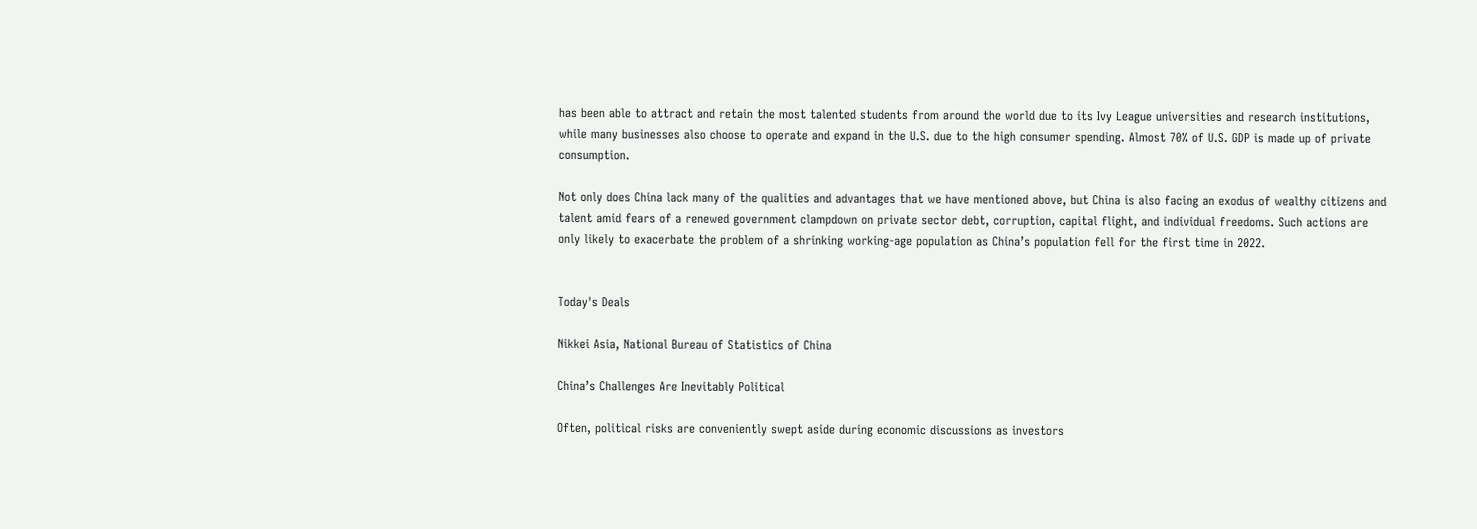has been able to attract and retain the most talented students from around the world due to its Ivy League universities and research institutions, while many businesses also choose to operate and expand in the U.S. due to the high consumer spending. Almost 70% of U.S. GDP is made up of private consumption.

Not only does China lack many of the qualities and advantages that we have mentioned above, but China is also facing an exodus of wealthy citizens and talent amid fears of a renewed government clampdown on private sector debt, corruption, capital flight, and individual freedoms. Such actions are only likely to exacerbate the problem of a shrinking working-age population as China’s population fell for the first time in 2022.


Today's Deals

Nikkei Asia, National Bureau of Statistics of China

China’s Challenges Are Inevitably Political

Often, political risks are conveniently swept aside during economic discussions as investors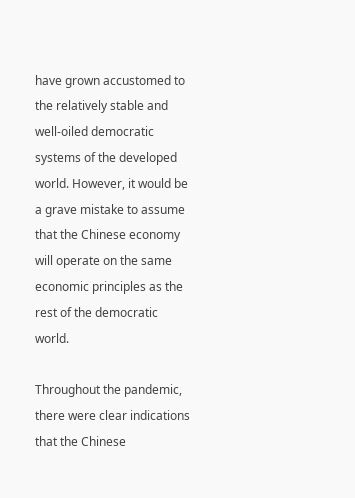have grown accustomed to the relatively stable and well-oiled democratic systems of the developed world. However, it would be a grave mistake to assume that the Chinese economy will operate on the same economic principles as the rest of the democratic world.

Throughout the pandemic, there were clear indications that the Chinese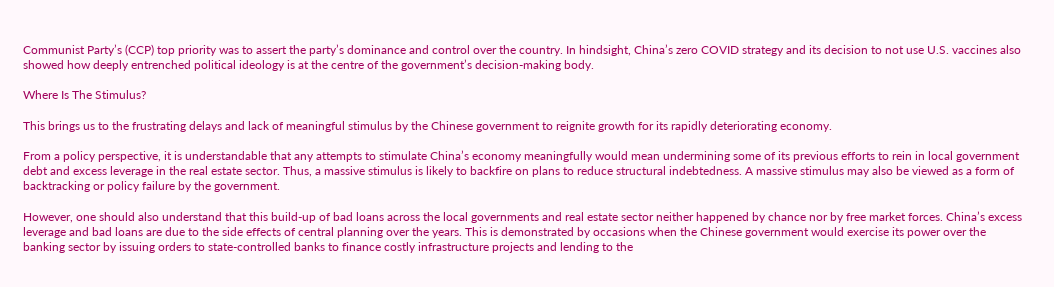Communist Party’s (CCP) top priority was to assert the party’s dominance and control over the country. In hindsight, China’s zero COVID strategy and its decision to not use U.S. vaccines also showed how deeply entrenched political ideology is at the centre of the government’s decision-making body.

Where Is The Stimulus?

This brings us to the frustrating delays and lack of meaningful stimulus by the Chinese government to reignite growth for its rapidly deteriorating economy.

From a policy perspective, it is understandable that any attempts to stimulate China’s economy meaningfully would mean undermining some of its previous efforts to rein in local government debt and excess leverage in the real estate sector. Thus, a massive stimulus is likely to backfire on plans to reduce structural indebtedness. A massive stimulus may also be viewed as a form of backtracking or policy failure by the government.

However, one should also understand that this build-up of bad loans across the local governments and real estate sector neither happened by chance nor by free market forces. China’s excess leverage and bad loans are due to the side effects of central planning over the years. This is demonstrated by occasions when the Chinese government would exercise its power over the banking sector by issuing orders to state-controlled banks to finance costly infrastructure projects and lending to the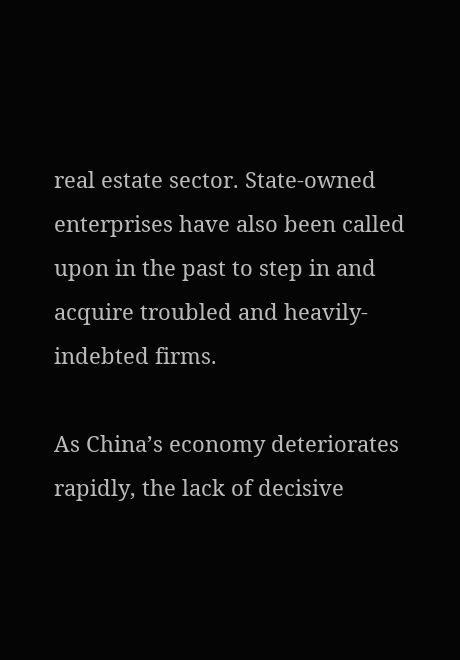real estate sector. State-owned enterprises have also been called upon in the past to step in and acquire troubled and heavily-indebted firms.

As China’s economy deteriorates rapidly, the lack of decisive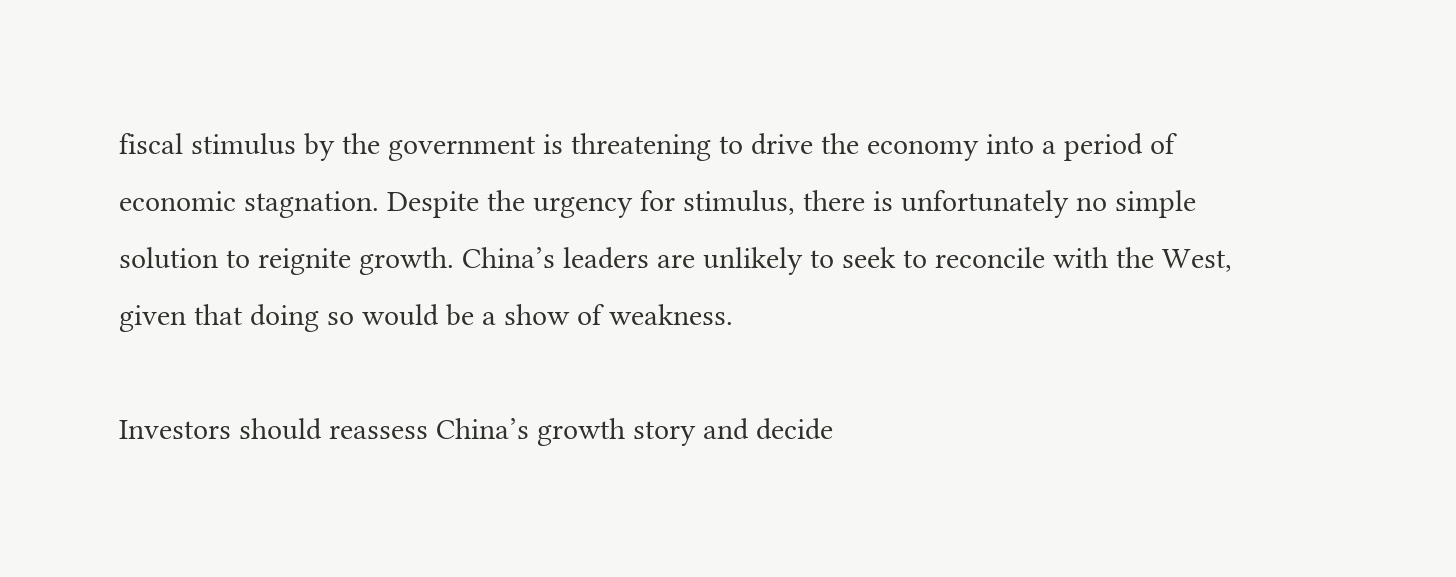fiscal stimulus by the government is threatening to drive the economy into a period of economic stagnation. Despite the urgency for stimulus, there is unfortunately no simple solution to reignite growth. China’s leaders are unlikely to seek to reconcile with the West, given that doing so would be a show of weakness.

Investors should reassess China’s growth story and decide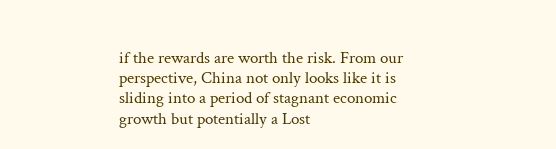if the rewards are worth the risk. From our perspective, China not only looks like it is sliding into a period of stagnant economic growth but potentially a Lost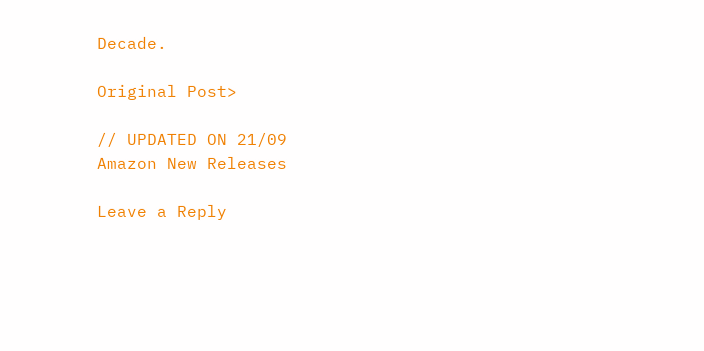Decade.

Original Post>

// UPDATED ON 21/09
Amazon New Releases

Leave a Reply